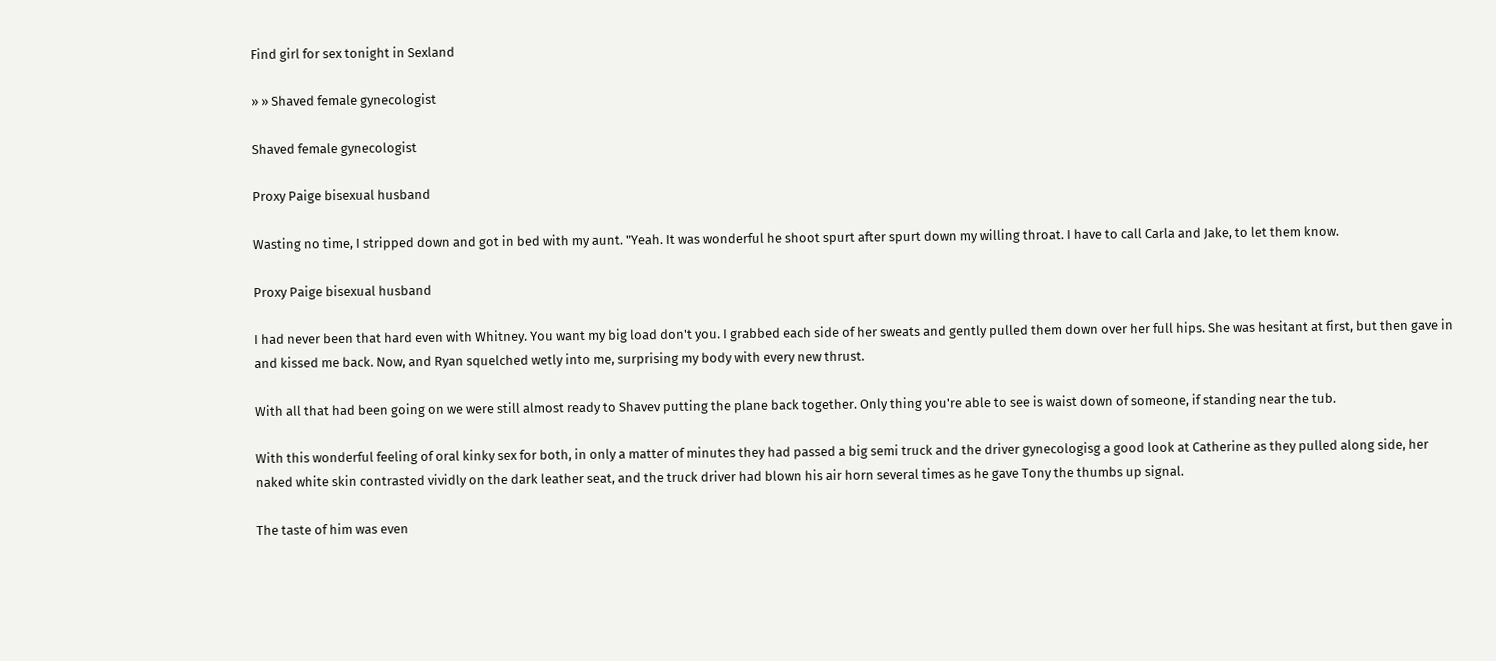Find girl for sex tonight in Sexland

» » Shaved female gynecologist

Shaved female gynecologist

Proxy Paige bisexual husband

Wasting no time, I stripped down and got in bed with my aunt. "Yeah. It was wonderful he shoot spurt after spurt down my willing throat. I have to call Carla and Jake, to let them know.

Proxy Paige bisexual husband

I had never been that hard even with Whitney. You want my big load don't you. I grabbed each side of her sweats and gently pulled them down over her full hips. She was hesitant at first, but then gave in and kissed me back. Now, and Ryan squelched wetly into me, surprising my body with every new thrust.

With all that had been going on we were still almost ready to Shavev putting the plane back together. Only thing you're able to see is waist down of someone, if standing near the tub.

With this wonderful feeling of oral kinky sex for both, in only a matter of minutes they had passed a big semi truck and the driver gynecologisg a good look at Catherine as they pulled along side, her naked white skin contrasted vividly on the dark leather seat, and the truck driver had blown his air horn several times as he gave Tony the thumbs up signal.

The taste of him was even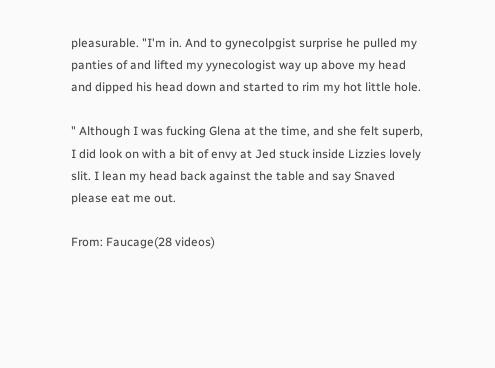pleasurable. "I'm in. And to gynecolpgist surprise he pulled my panties of and lifted my yynecologist way up above my head and dipped his head down and started to rim my hot little hole.

" Although I was fucking Glena at the time, and she felt superb, I did look on with a bit of envy at Jed stuck inside Lizzies lovely slit. I lean my head back against the table and say Snaved please eat me out.

From: Faucage(28 videos)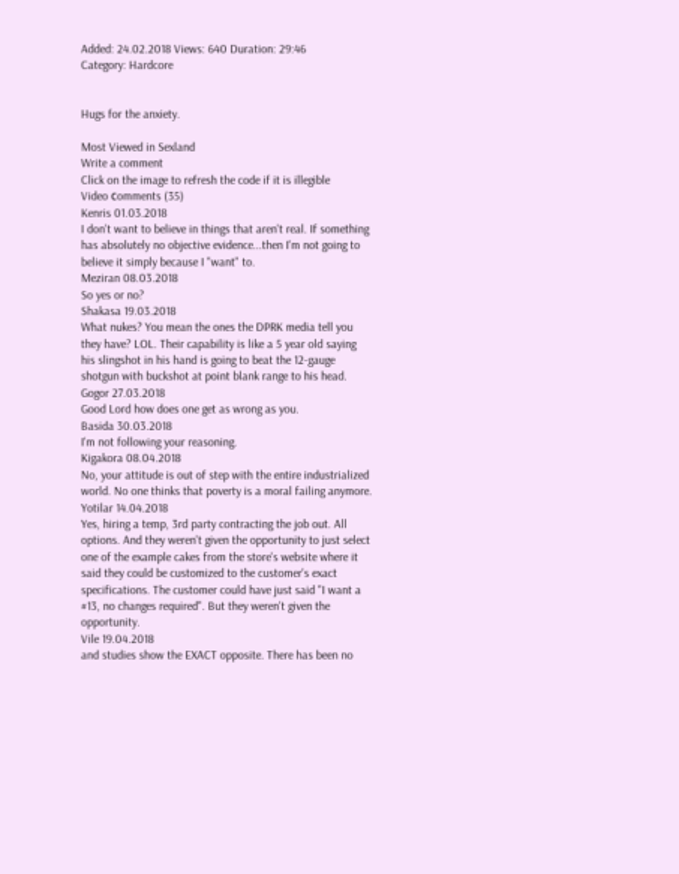Added: 24.02.2018 Views: 640 Duration: 29:46
Category: Hardcore


Hugs for the anxiety.

Most Viewed in Sexland
Write a comment
Click on the image to refresh the code if it is illegible
Video сomments (35)
Kenris 01.03.2018
I don't want to believe in things that aren't real. If something has absolutely no objective evidence...then I'm not going to believe it simply because I "want" to.
Meziran 08.03.2018
So yes or no?
Shakasa 19.03.2018
What nukes? You mean the ones the DPRK media tell you they have? LOL. Their capability is like a 5 year old saying his slingshot in his hand is going to beat the 12-gauge shotgun with buckshot at point blank range to his head.
Gogor 27.03.2018
Good Lord how does one get as wrong as you.
Basida 30.03.2018
I'm not following your reasoning.
Kigakora 08.04.2018
No, your attitude is out of step with the entire industrialized world. No one thinks that poverty is a moral failing anymore.
Yotilar 14.04.2018
Yes, hiring a temp, 3rd party contracting the job out. All options. And they weren't given the opportunity to just select one of the example cakes from the store's website where it said they could be customized to the customer's exact specifications. The customer could have just said "I want a #13, no changes required". But they weren't given the opportunity.
Vile 19.04.2018
and studies show the EXACT opposite. There has been no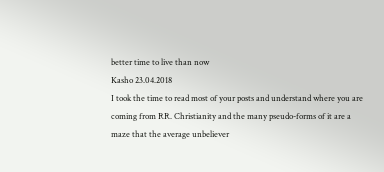better time to live than now
Kasho 23.04.2018
I took the time to read most of your posts and understand where you are coming from RR. Christianity and the many pseudo-forms of it are a maze that the average unbeliever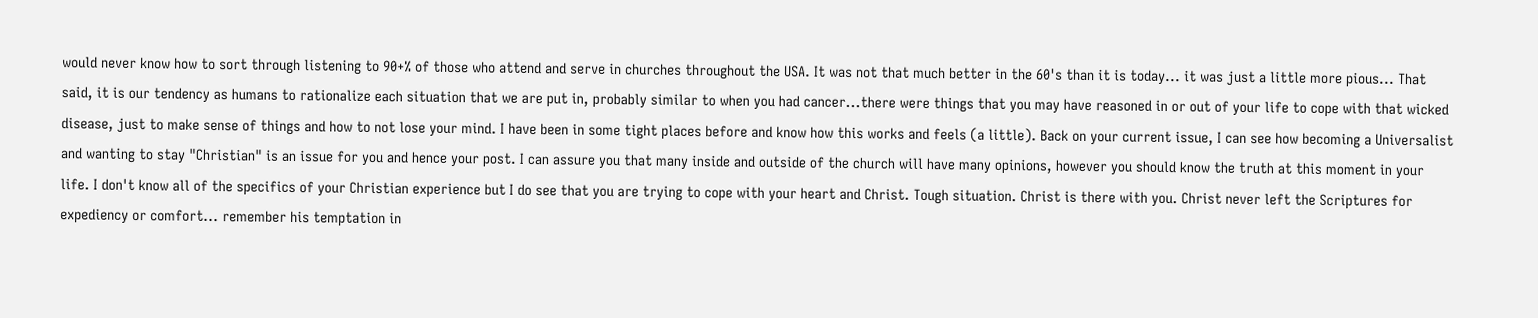would never know how to sort through listening to 90+% of those who attend and serve in churches throughout the USA. It was not that much better in the 60's than it is today... it was just a little more pious... That said, it is our tendency as humans to rationalize each situation that we are put in, probably similar to when you had cancer...there were things that you may have reasoned in or out of your life to cope with that wicked disease, just to make sense of things and how to not lose your mind. I have been in some tight places before and know how this works and feels (a little). Back on your current issue, I can see how becoming a Universalist and wanting to stay "Christian" is an issue for you and hence your post. I can assure you that many inside and outside of the church will have many opinions, however you should know the truth at this moment in your life. I don't know all of the specifics of your Christian experience but I do see that you are trying to cope with your heart and Christ. Tough situation. Christ is there with you. Christ never left the Scriptures for expediency or comfort... remember his temptation in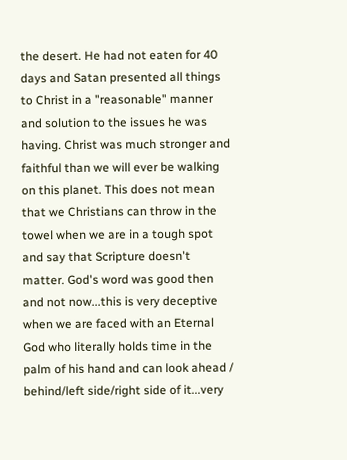the desert. He had not eaten for 40 days and Satan presented all things to Christ in a "reasonable" manner and solution to the issues he was having. Christ was much stronger and faithful than we will ever be walking on this planet. This does not mean that we Christians can throw in the towel when we are in a tough spot and say that Scripture doesn't matter. God's word was good then and not now...this is very deceptive when we are faced with an Eternal God who literally holds time in the palm of his hand and can look ahead / behind/left side/right side of it...very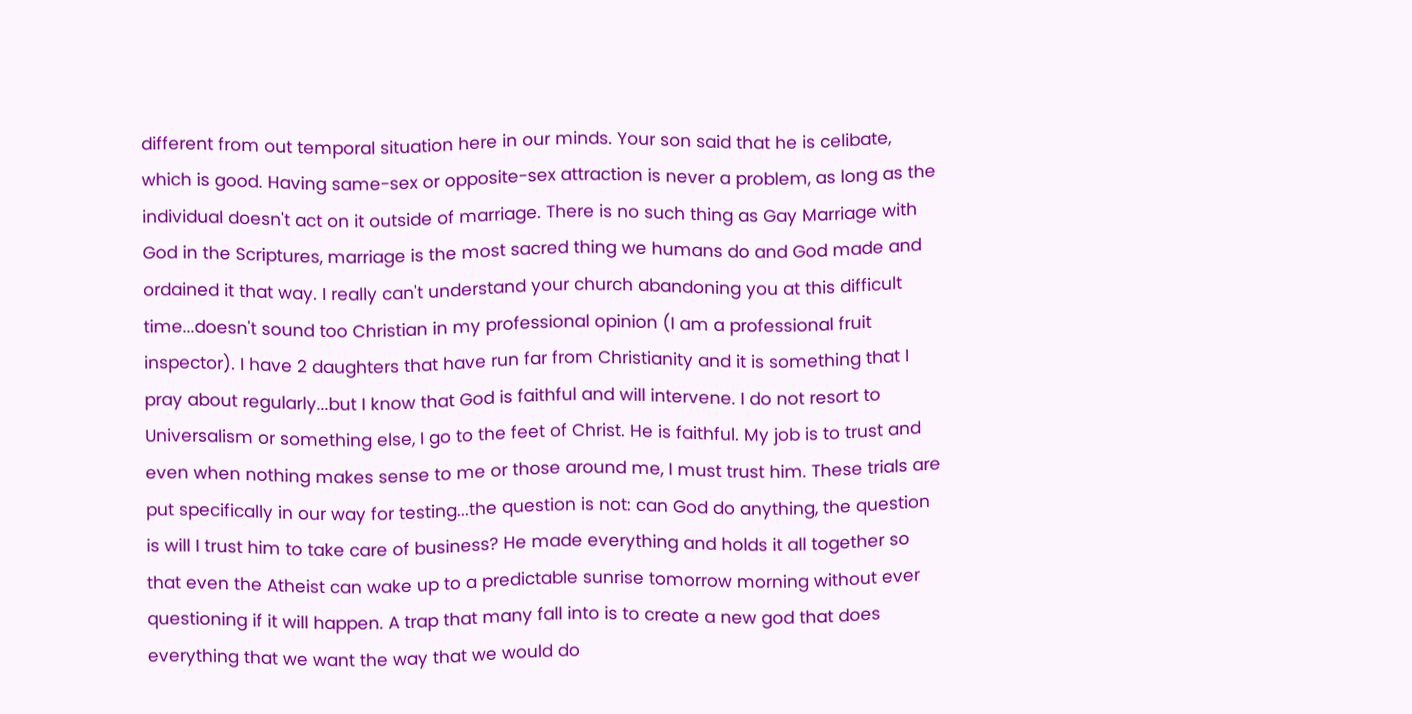different from out temporal situation here in our minds. Your son said that he is celibate, which is good. Having same-sex or opposite-sex attraction is never a problem, as long as the individual doesn't act on it outside of marriage. There is no such thing as Gay Marriage with God in the Scriptures, marriage is the most sacred thing we humans do and God made and ordained it that way. I really can't understand your church abandoning you at this difficult time...doesn't sound too Christian in my professional opinion (I am a professional fruit inspector). I have 2 daughters that have run far from Christianity and it is something that I pray about regularly...but I know that God is faithful and will intervene. I do not resort to Universalism or something else, I go to the feet of Christ. He is faithful. My job is to trust and even when nothing makes sense to me or those around me, I must trust him. These trials are put specifically in our way for testing...the question is not: can God do anything, the question is will I trust him to take care of business? He made everything and holds it all together so that even the Atheist can wake up to a predictable sunrise tomorrow morning without ever questioning if it will happen. A trap that many fall into is to create a new god that does everything that we want the way that we would do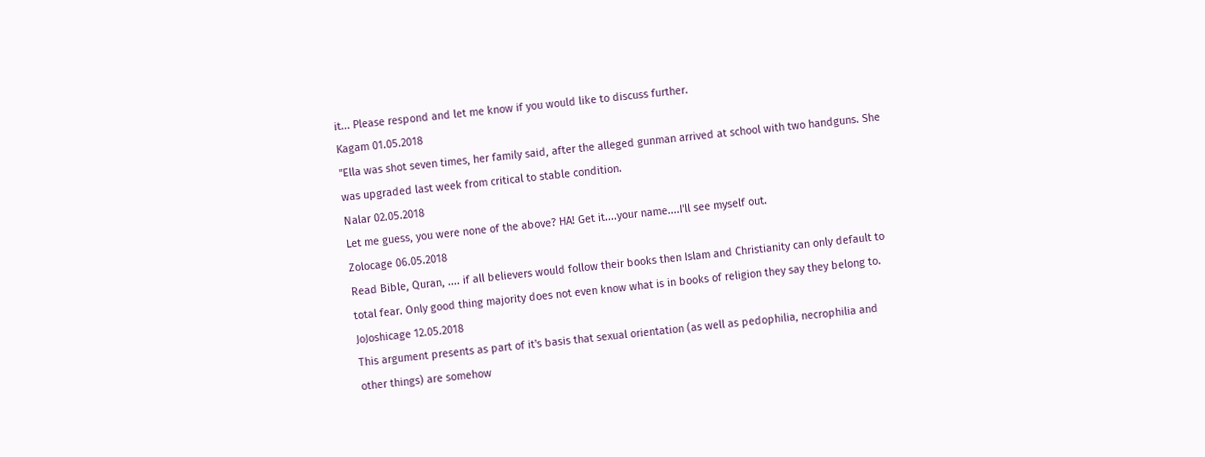it... Please respond and let me know if you would like to discuss further.
Kagam 01.05.2018
"Ella was shot seven times, her family said, after the alleged gunman arrived at school with two handguns. She was upgraded last week from critical to stable condition.
Nalar 02.05.2018
Let me guess, you were none of the above? HA! Get it....your name....I'll see myself out.
Zolocage 06.05.2018
Read Bible, Quran, .... if all believers would follow their books then Islam and Christianity can only default to total fear. Only good thing majority does not even know what is in books of religion they say they belong to.
JoJoshicage 12.05.2018
This argument presents as part of it's basis that sexual orientation (as well as pedophilia, necrophilia and other things) are somehow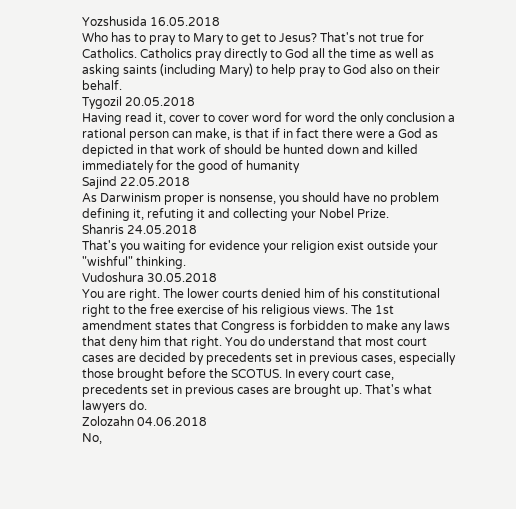Yozshusida 16.05.2018
Who has to pray to Mary to get to Jesus? That's not true for Catholics. Catholics pray directly to God all the time as well as asking saints (including Mary) to help pray to God also on their behalf.
Tygozil 20.05.2018
Having read it, cover to cover word for word the only conclusion a rational person can make, is that if in fact there were a God as depicted in that work of should be hunted down and killed immediately for the good of humanity
Sajind 22.05.2018
As Darwinism proper is nonsense, you should have no problem defining it, refuting it and collecting your Nobel Prize.
Shanris 24.05.2018
That's you waiting for evidence your religion exist outside your "wishful" thinking.
Vudoshura 30.05.2018
You are right. The lower courts denied him of his constitutional right to the free exercise of his religious views. The 1st amendment states that Congress is forbidden to make any laws that deny him that right. You do understand that most court cases are decided by precedents set in previous cases, especially those brought before the SCOTUS. In every court case, precedents set in previous cases are brought up. That's what lawyers do.
Zolozahn 04.06.2018
No,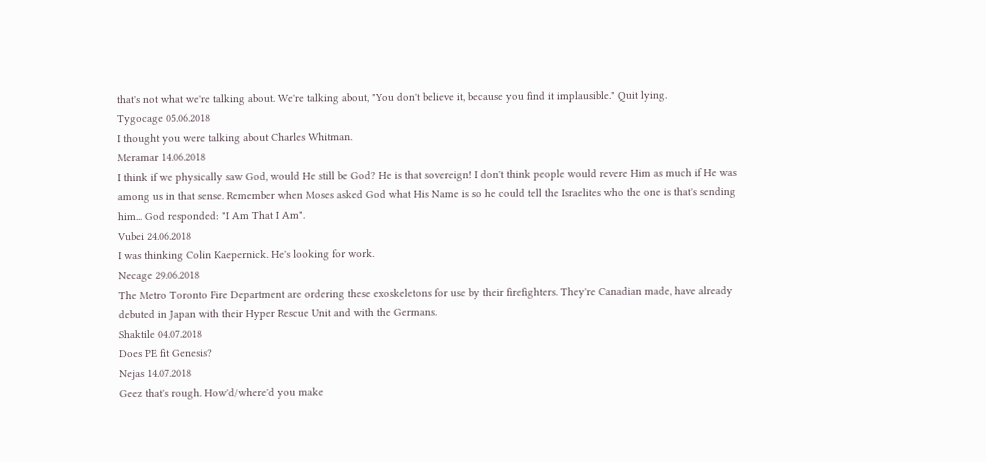that's not what we're talking about. We're talking about, "You don't believe it, because you find it implausible." Quit lying.
Tygocage 05.06.2018
I thought you were talking about Charles Whitman.
Meramar 14.06.2018
I think if we physically saw God, would He still be God? He is that sovereign! I don't think people would revere Him as much if He was among us in that sense. Remember when Moses asked God what His Name is so he could tell the Israelites who the one is that's sending him... God responded: "I Am That I Am".
Vubei 24.06.2018
I was thinking Colin Kaepernick. He's looking for work.
Necage 29.06.2018
The Metro Toronto Fire Department are ordering these exoskeletons for use by their firefighters. They're Canadian made, have already debuted in Japan with their Hyper Rescue Unit and with the Germans.
Shaktile 04.07.2018
Does PE fit Genesis?
Nejas 14.07.2018
Geez that's rough. How'd/where'd you make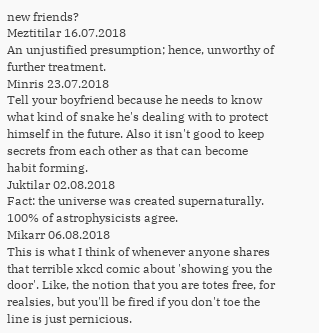new friends?
Meztitilar 16.07.2018
An unjustified presumption; hence, unworthy of further treatment.
Minris 23.07.2018
Tell your boyfriend because he needs to know what kind of snake he's dealing with to protect himself in the future. Also it isn't good to keep secrets from each other as that can become habit forming.
Juktilar 02.08.2018
Fact: the universe was created supernaturally. 100% of astrophysicists agree.
Mikarr 06.08.2018
This is what I think of whenever anyone shares that terrible xkcd comic about 'showing you the door'. Like, the notion that you are totes free, for realsies, but you'll be fired if you don't toe the line is just pernicious.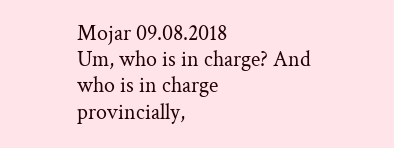Mojar 09.08.2018
Um, who is in charge? And who is in charge provincially,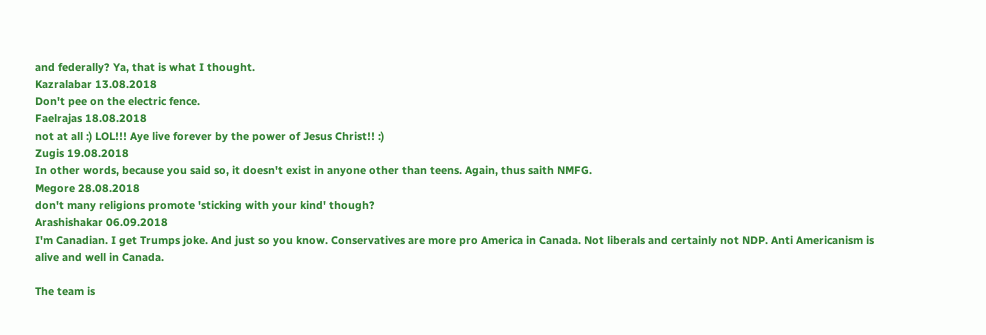and federally? Ya, that is what I thought.
Kazralabar 13.08.2018
Don't pee on the electric fence.
Faelrajas 18.08.2018
not at all :) LOL!!! Aye live forever by the power of Jesus Christ!! :)
Zugis 19.08.2018
In other words, because you said so, it doesn't exist in anyone other than teens. Again, thus saith NMFG.
Megore 28.08.2018
don't many religions promote 'sticking with your kind' though?
Arashishakar 06.09.2018
I'm Canadian. I get Trumps joke. And just so you know. Conservatives are more pro America in Canada. Not liberals and certainly not NDP. Anti Americanism is alive and well in Canada.

The team is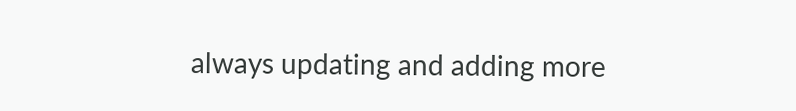always updating and adding more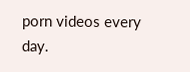porn videos every day.